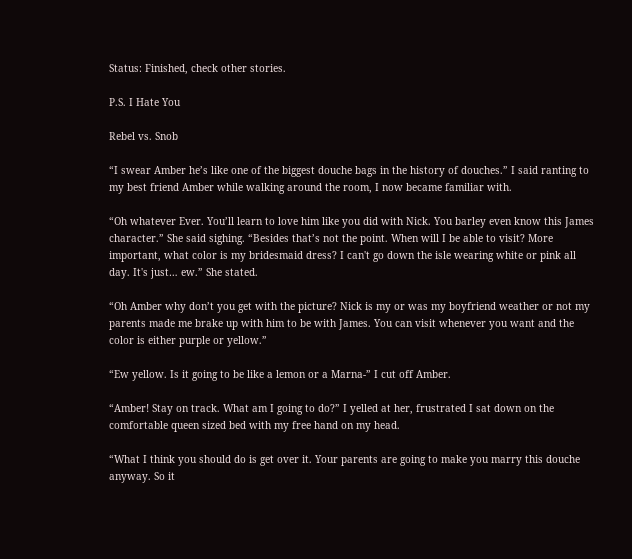Status: Finished, check other stories.

P.S. I Hate You

Rebel vs. Snob

“I swear Amber he’s like one of the biggest douche bags in the history of douches.” I said ranting to my best friend Amber while walking around the room, I now became familiar with.

“Oh whatever Ever. You’ll learn to love him like you did with Nick. You barley even know this James character.” She said sighing. “Besides that’s not the point. When will I be able to visit? More important, what color is my bridesmaid dress? I can't go down the isle wearing white or pink all day. It's just… ew.” She stated.

“Oh Amber why don’t you get with the picture? Nick is my or was my boyfriend weather or not my parents made me brake up with him to be with James. You can visit whenever you want and the color is either purple or yellow.”

“Ew yellow. Is it going to be like a lemon or a Marna-” I cut off Amber.

“Amber! Stay on track. What am I going to do?” I yelled at her, frustrated I sat down on the comfortable queen sized bed with my free hand on my head.

“What I think you should do is get over it. Your parents are going to make you marry this douche anyway. So it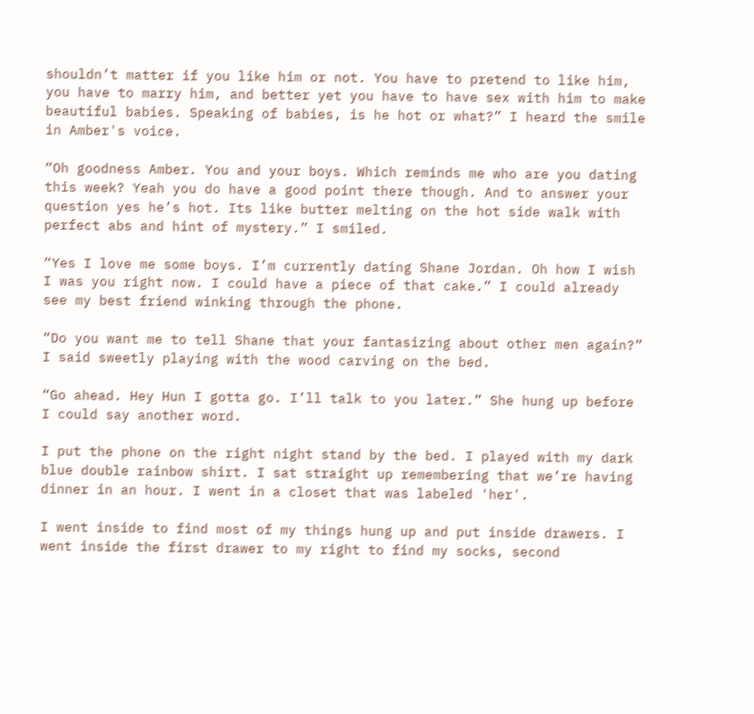shouldn’t matter if you like him or not. You have to pretend to like him, you have to marry him, and better yet you have to have sex with him to make beautiful babies. Speaking of babies, is he hot or what?” I heard the smile in Amber's voice.

“Oh goodness Amber. You and your boys. Which reminds me who are you dating this week? Yeah you do have a good point there though. And to answer your question yes he’s hot. Its like butter melting on the hot side walk with perfect abs and hint of mystery.” I smiled.

“Yes I love me some boys. I’m currently dating Shane Jordan. Oh how I wish I was you right now. I could have a piece of that cake.” I could already see my best friend winking through the phone.

“Do you want me to tell Shane that your fantasizing about other men again?” I said sweetly playing with the wood carving on the bed.

“Go ahead. Hey Hun I gotta go. I’ll talk to you later.” She hung up before I could say another word.

I put the phone on the right night stand by the bed. I played with my dark blue double rainbow shirt. I sat straight up remembering that we’re having dinner in an hour. I went in a closet that was labeled 'her'.

I went inside to find most of my things hung up and put inside drawers. I went inside the first drawer to my right to find my socks, second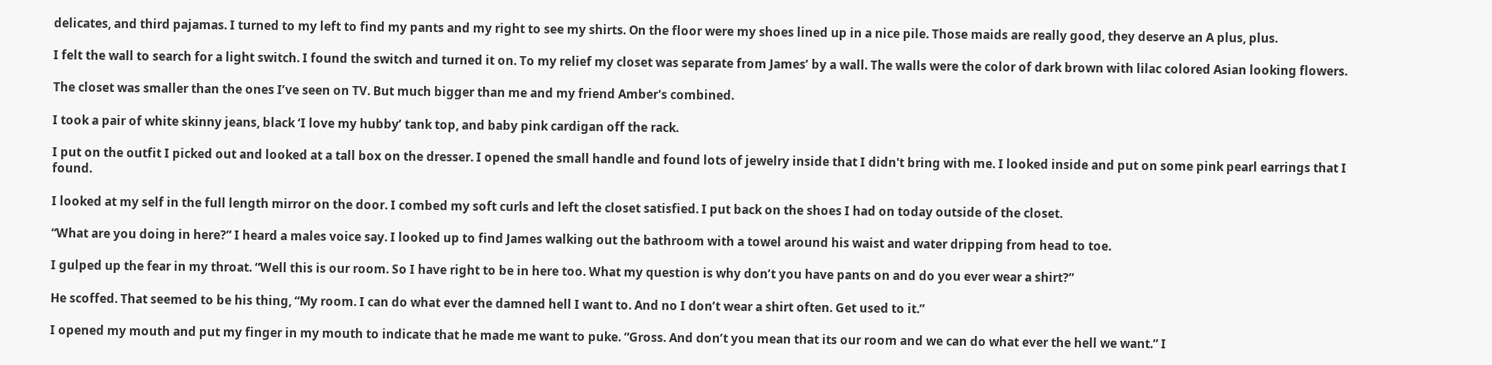delicates, and third pajamas. I turned to my left to find my pants and my right to see my shirts. On the floor were my shoes lined up in a nice pile. Those maids are really good, they deserve an A plus, plus.

I felt the wall to search for a light switch. I found the switch and turned it on. To my relief my closet was separate from James’ by a wall. The walls were the color of dark brown with lilac colored Asian looking flowers.

The closet was smaller than the ones I’ve seen on TV. But much bigger than me and my friend Amber's combined.

I took a pair of white skinny jeans, black ‘I love my hubby’ tank top, and baby pink cardigan off the rack.

I put on the outfit I picked out and looked at a tall box on the dresser. I opened the small handle and found lots of jewelry inside that I didn't bring with me. I looked inside and put on some pink pearl earrings that I found.

I looked at my self in the full length mirror on the door. I combed my soft curls and left the closet satisfied. I put back on the shoes I had on today outside of the closet.

“What are you doing in here?” I heard a males voice say. I looked up to find James walking out the bathroom with a towel around his waist and water dripping from head to toe.

I gulped up the fear in my throat. “Well this is our room. So I have right to be in here too. What my question is why don’t you have pants on and do you ever wear a shirt?”

He scoffed. That seemed to be his thing, “My room. I can do what ever the damned hell I want to. And no I don’t wear a shirt often. Get used to it.”

I opened my mouth and put my finger in my mouth to indicate that he made me want to puke. “Gross. And don’t you mean that its our room and we can do what ever the hell we want.” I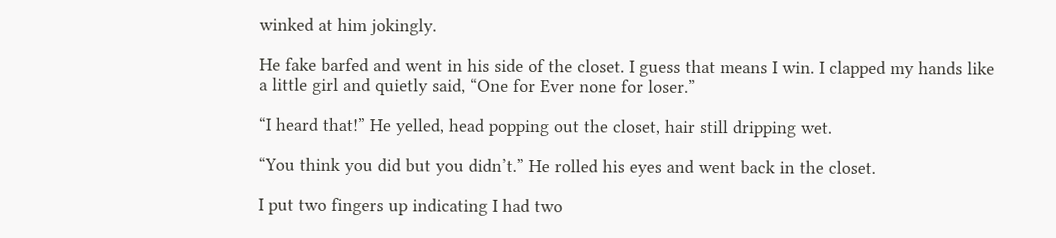winked at him jokingly.

He fake barfed and went in his side of the closet. I guess that means I win. I clapped my hands like a little girl and quietly said, “One for Ever none for loser.”

“I heard that!” He yelled, head popping out the closet, hair still dripping wet.

“You think you did but you didn’t.” He rolled his eyes and went back in the closet.

I put two fingers up indicating I had two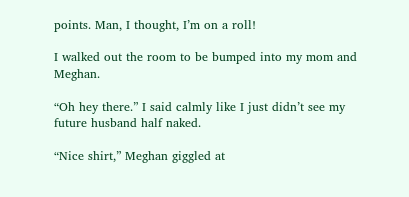points. Man, I thought, I’m on a roll!

I walked out the room to be bumped into my mom and Meghan.

“Oh hey there.” I said calmly like I just didn’t see my future husband half naked.

“Nice shirt,” Meghan giggled at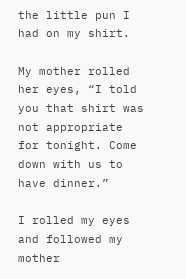the little pun I had on my shirt.

My mother rolled her eyes, “I told you that shirt was not appropriate for tonight. Come down with us to have dinner.”

I rolled my eyes and followed my mother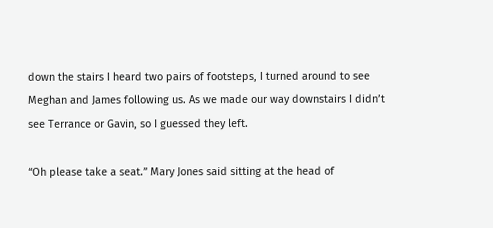down the stairs I heard two pairs of footsteps, I turned around to see Meghan and James following us. As we made our way downstairs I didn’t see Terrance or Gavin, so I guessed they left.

“Oh please take a seat.” Mary Jones said sitting at the head of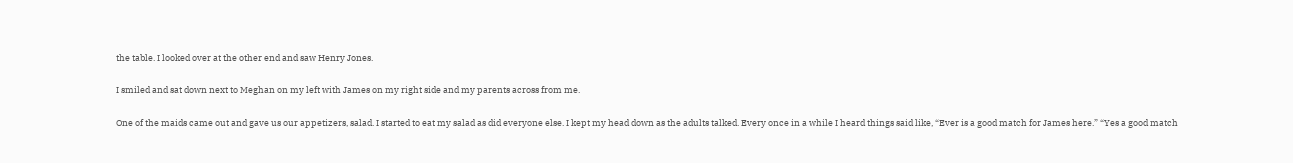the table. I looked over at the other end and saw Henry Jones.

I smiled and sat down next to Meghan on my left with James on my right side and my parents across from me.

One of the maids came out and gave us our appetizers, salad. I started to eat my salad as did everyone else. I kept my head down as the adults talked. Every once in a while I heard things said like, “Ever is a good match for James here.” “Yes a good match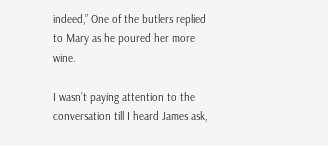indeed,” One of the butlers replied to Mary as he poured her more wine.

I wasn’t paying attention to the conversation till I heard James ask,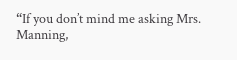“If you don’t mind me asking Mrs. Manning,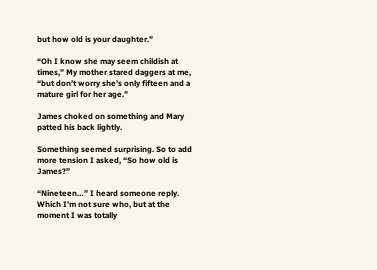but how old is your daughter.”

“Oh I know she may seem childish at times,” My mother stared daggers at me, “but don’t worry she’s only fifteen and a mature girl for her age.”

James choked on something and Mary patted his back lightly.

Something seemed surprising. So to add more tension I asked, “So how old is James?”

“Nineteen…” I heard someone reply. Which I’m not sure who, but at the moment I was totally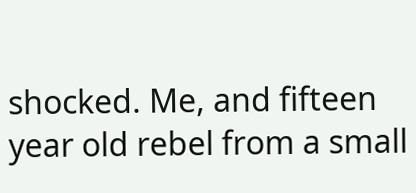shocked. Me, and fifteen year old rebel from a small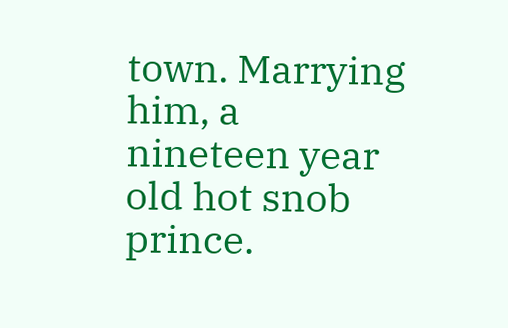town. Marrying him, a nineteen year old hot snob prince.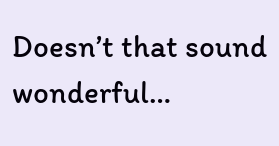Doesn’t that sound wonderful…